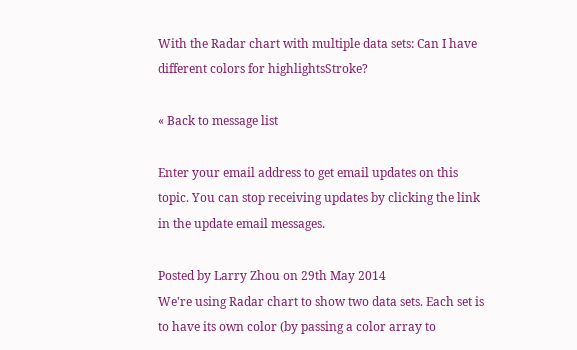With the Radar chart with multiple data sets: Can I have different colors for highlightsStroke?

« Back to message list

Enter your email address to get email updates on this topic. You can stop receiving updates by clicking the link in the update email messages.

Posted by Larry Zhou on 29th May 2014
We're using Radar chart to show two data sets. Each set is to have its own color (by passing a color array to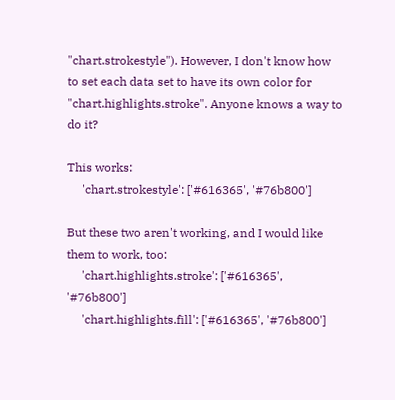"chart.strokestyle"). However, I don't know how to set each data set to have its own color for "chart.highlights.stroke". Anyone knows a way to do it?

This works:
     'chart.strokestyle': ['#616365', '#76b800']

But these two aren't working, and I would like them to work, too:
     'chart.highlights.stroke': ['#616365', '#76b800']
     'chart.highlights.fill': ['#616365', '#76b800']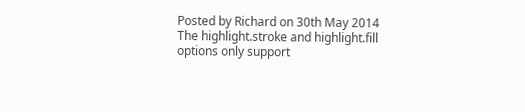Posted by Richard on 30th May 2014
The highlight.stroke and highlight.fill options only support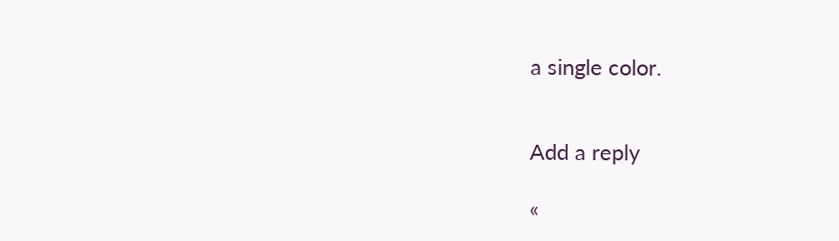a single color.


Add a reply

«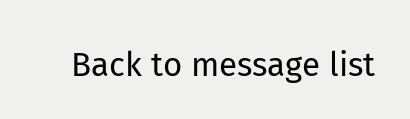Back to message list